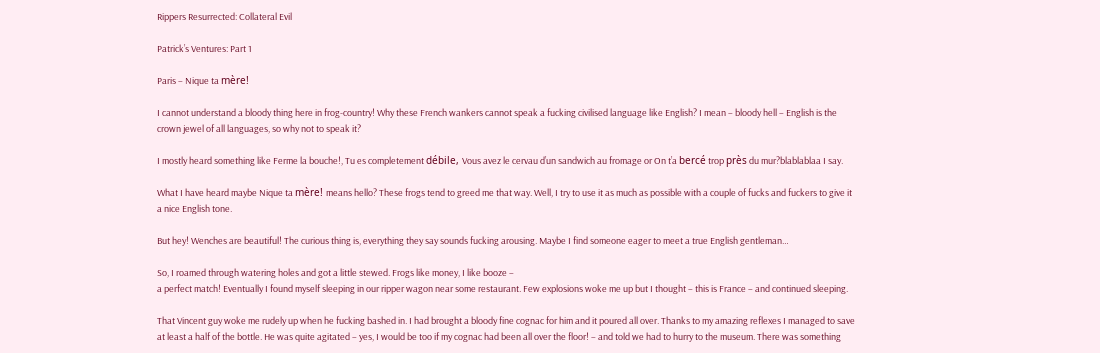Rippers Resurrected: Collateral Evil

Patrick’s Ventures: Part 1

Paris – Nique ta mère!

I cannot understand a bloody thing here in frog-country! Why these French wankers cannot speak a fucking civilised language like English? I mean – bloody hell – English is the crown jewel of all languages, so why not to speak it?

I mostly heard something like Ferme la bouche!, Tu es completement débile, Vous avez le cervau d’un sandwich au fromage or On t’a bercé trop près du mur?blablablaa I say.

What I have heard maybe Nique ta mère! means hello? These frogs tend to greed me that way. Well, I try to use it as much as possible with a couple of fucks and fuckers to give it a nice English tone.

But hey! Wenches are beautiful! The curious thing is, everything they say sounds fucking arousing. Maybe I find someone eager to meet a true English gentleman…

So, I roamed through watering holes and got a little stewed. Frogs like money, I like booze –
a perfect match! Eventually I found myself sleeping in our ripper wagon near some restaurant. Few explosions woke me up but I thought – this is France – and continued sleeping.

That Vincent guy woke me rudely up when he fucking bashed in. I had brought a bloody fine cognac for him and it poured all over. Thanks to my amazing reflexes I managed to save at least a half of the bottle. He was quite agitated – yes, I would be too if my cognac had been all over the floor! – and told we had to hurry to the museum. There was something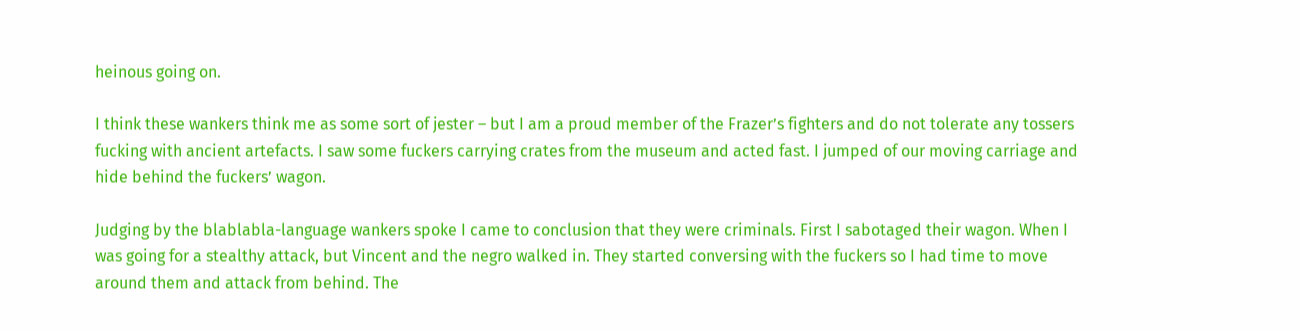heinous going on.

I think these wankers think me as some sort of jester – but I am a proud member of the Frazer’s fighters and do not tolerate any tossers fucking with ancient artefacts. I saw some fuckers carrying crates from the museum and acted fast. I jumped of our moving carriage and hide behind the fuckers’ wagon.

Judging by the blablabla-language wankers spoke I came to conclusion that they were criminals. First I sabotaged their wagon. When I was going for a stealthy attack, but Vincent and the negro walked in. They started conversing with the fuckers so I had time to move around them and attack from behind. The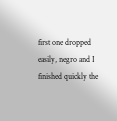first one dropped easily, negro and I finished quickly the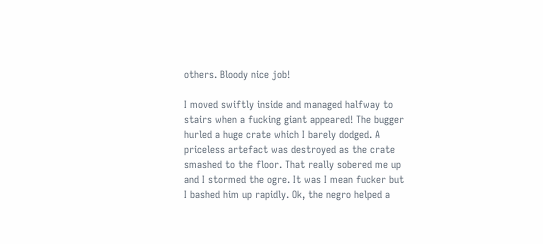others. Bloody nice job!

I moved swiftly inside and managed halfway to stairs when a fucking giant appeared! The bugger hurled a huge crate which I barely dodged. A priceless artefact was destroyed as the crate smashed to the floor. That really sobered me up and I stormed the ogre. It was I mean fucker but I bashed him up rapidly. Ok, the negro helped a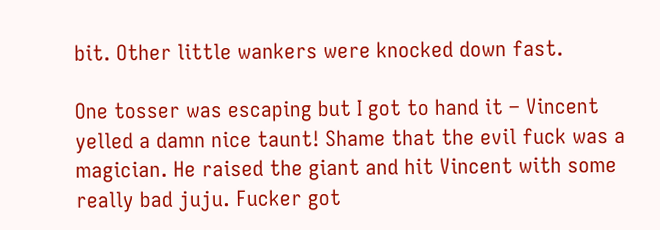bit. Other little wankers were knocked down fast.

One tosser was escaping but I got to hand it – Vincent yelled a damn nice taunt! Shame that the evil fuck was a magician. He raised the giant and hit Vincent with some really bad juju. Fucker got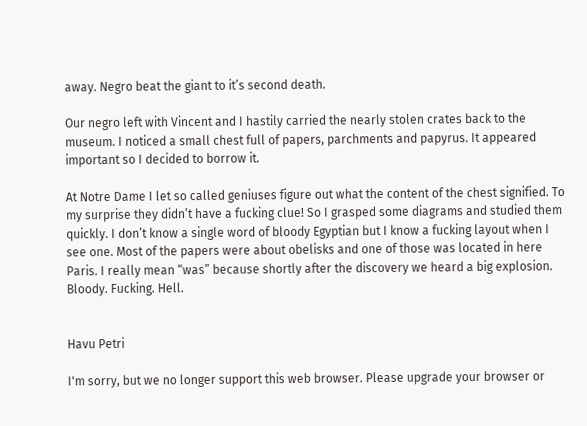away. Negro beat the giant to it’s second death.

Our negro left with Vincent and I hastily carried the nearly stolen crates back to the museum. I noticed a small chest full of papers, parchments and papyrus. It appeared important so I decided to borrow it.

At Notre Dame I let so called geniuses figure out what the content of the chest signified. To my surprise they didn’t have a fucking clue! So I grasped some diagrams and studied them quickly. I don’t know a single word of bloody Egyptian but I know a fucking layout when I see one. Most of the papers were about obelisks and one of those was located in here Paris. I really mean “was” because shortly after the discovery we heard a big explosion. Bloody. Fucking. Hell.


Havu Petri

I'm sorry, but we no longer support this web browser. Please upgrade your browser or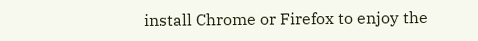install Chrome or Firefox to enjoy the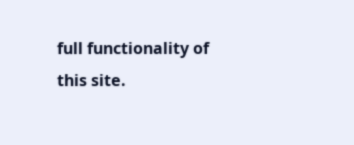full functionality of this site.